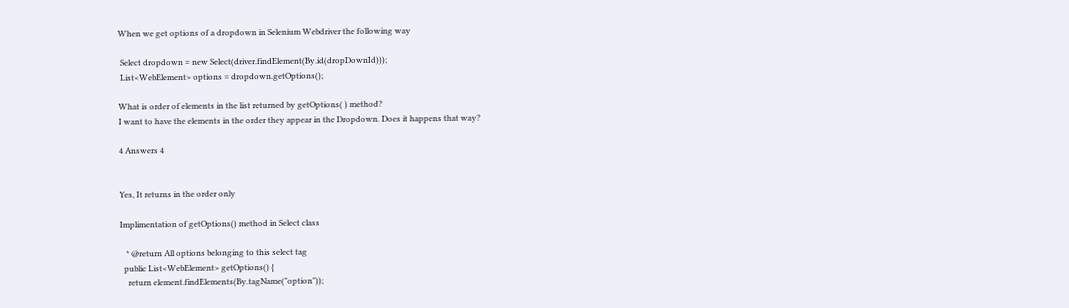When we get options of a dropdown in Selenium Webdriver the following way

 Select dropdown = new Select(driver.findElement(By.id(dropDownId)));
 List<WebElement> options = dropdown.getOptions();

What is order of elements in the list returned by getOptions( ) method?
I want to have the elements in the order they appear in the Dropdown. Does it happens that way?

4 Answers 4


Yes, It returns in the order only

Implimentation of getOptions() method in Select class

   * @return All options belonging to this select tag
  public List<WebElement> getOptions() {
    return element.findElements(By.tagName("option"));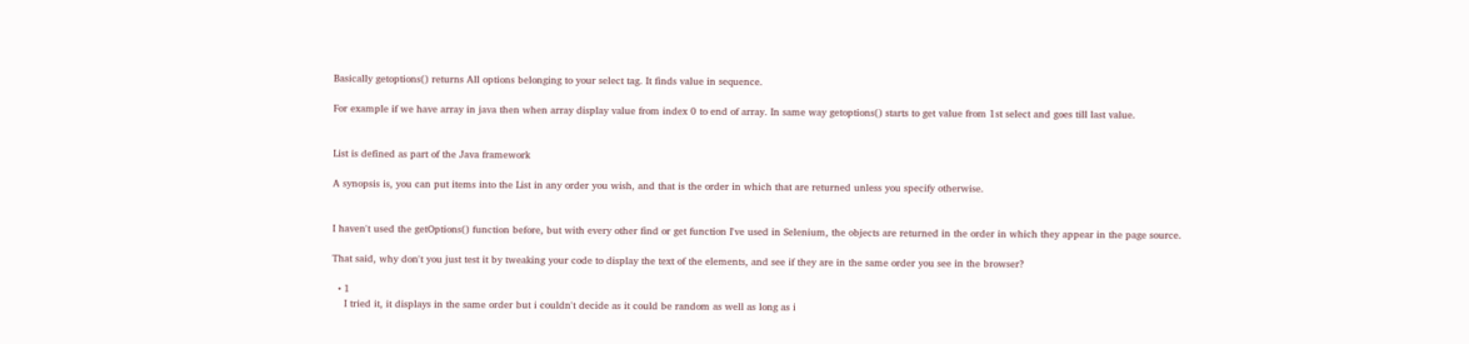Basically getoptions() returns All options belonging to your select tag. It finds value in sequence.

For example if we have array in java then when array display value from index 0 to end of array. In same way getoptions() starts to get value from 1st select and goes till last value.


List is defined as part of the Java framework

A synopsis is, you can put items into the List in any order you wish, and that is the order in which that are returned unless you specify otherwise.


I haven't used the getOptions() function before, but with every other find or get function I've used in Selenium, the objects are returned in the order in which they appear in the page source.

That said, why don't you just test it by tweaking your code to display the text of the elements, and see if they are in the same order you see in the browser?

  • 1
    I tried it, it displays in the same order but i couldn't decide as it could be random as well as long as i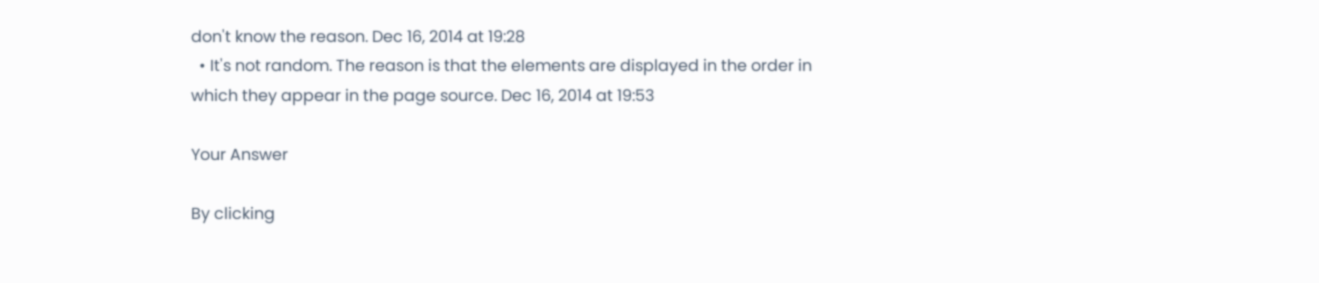don't know the reason. Dec 16, 2014 at 19:28
  • It's not random. The reason is that the elements are displayed in the order in which they appear in the page source. Dec 16, 2014 at 19:53

Your Answer

By clicking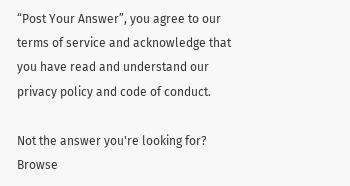“Post Your Answer”, you agree to our terms of service and acknowledge that you have read and understand our privacy policy and code of conduct.

Not the answer you're looking for? Browse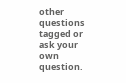other questions tagged or ask your own question.